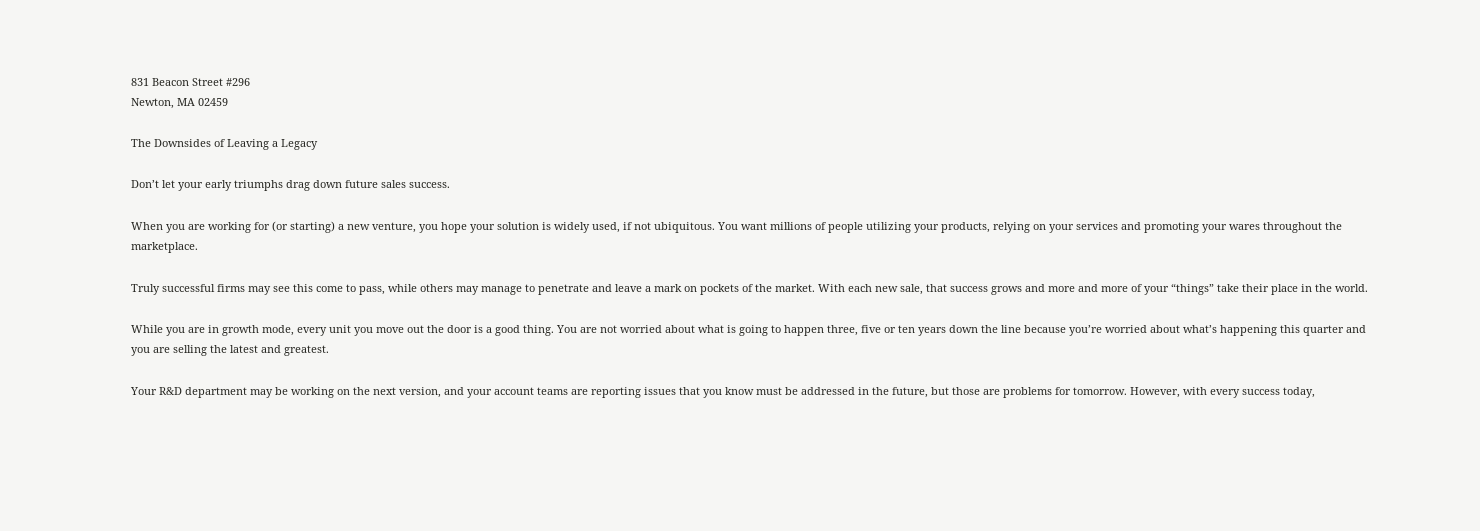831 Beacon Street #296
Newton, MA 02459

The Downsides of Leaving a Legacy

Don’t let your early triumphs drag down future sales success.

When you are working for (or starting) a new venture, you hope your solution is widely used, if not ubiquitous. You want millions of people utilizing your products, relying on your services and promoting your wares throughout the marketplace.

Truly successful firms may see this come to pass, while others may manage to penetrate and leave a mark on pockets of the market. With each new sale, that success grows and more and more of your “things” take their place in the world.

While you are in growth mode, every unit you move out the door is a good thing. You are not worried about what is going to happen three, five or ten years down the line because you’re worried about what’s happening this quarter and you are selling the latest and greatest.

Your R&D department may be working on the next version, and your account teams are reporting issues that you know must be addressed in the future, but those are problems for tomorrow. However, with every success today,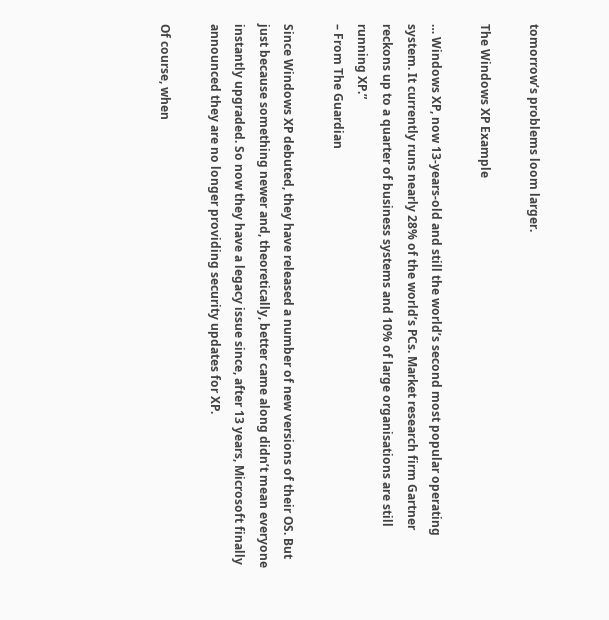tomorrow’s problems loom larger.

The Windows XP Example

… Windows XP, now 13-years-old and still the world’s second most popular operating system. It currently runs nearly 28% of the world’s PCs. Market research firm Gartner reckons up to a quarter of business systems and 10% of large organisations are still running XP.”
– From The Guardian

Since Windows XP debuted, they have released a number of new versions of their OS. But just because something newer and, theoretically, better came along didn’t mean everyone instantly upgraded. So now they have a legacy issue since, after 13 years, Microsoft finally announced they are no longer providing security updates for XP.

Of course, when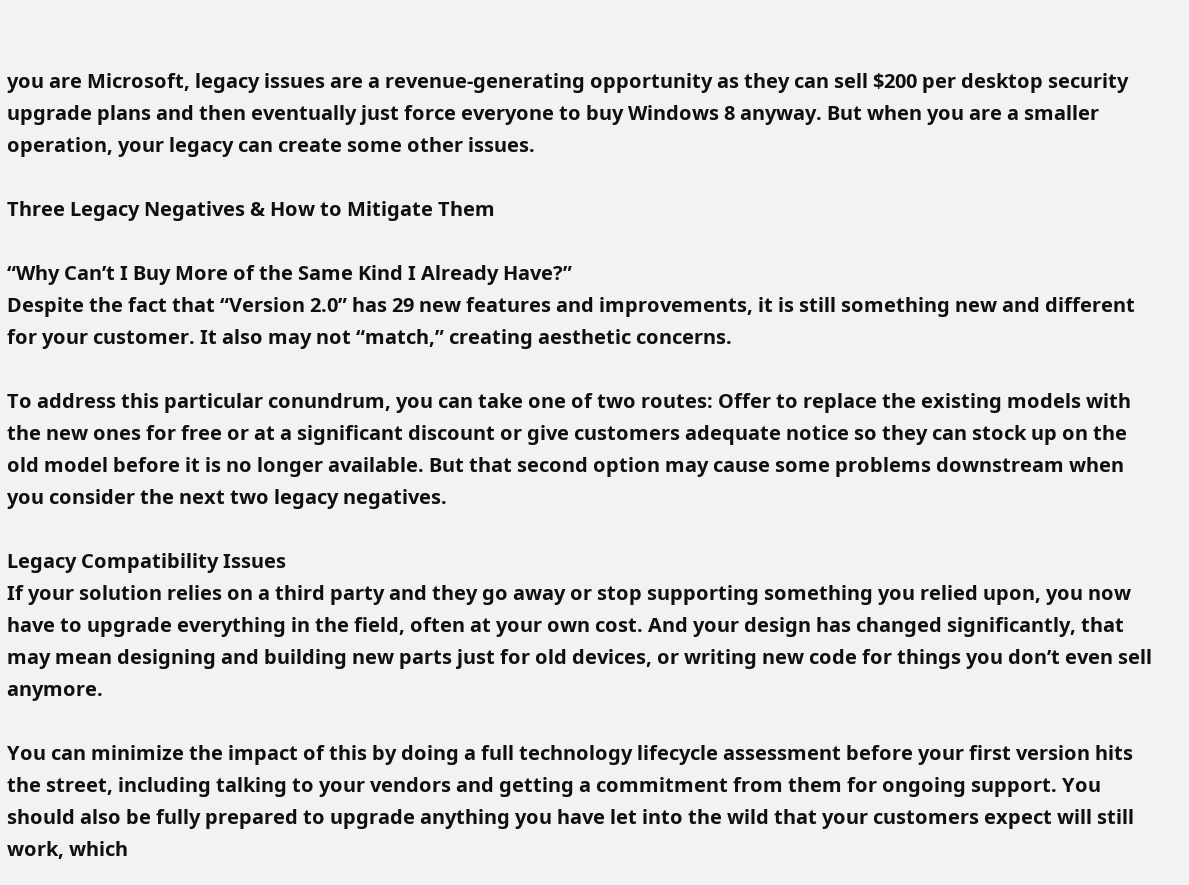you are Microsoft, legacy issues are a revenue-generating opportunity as they can sell $200 per desktop security upgrade plans and then eventually just force everyone to buy Windows 8 anyway. But when you are a smaller operation, your legacy can create some other issues.

Three Legacy Negatives & How to Mitigate Them

“Why Can’t I Buy More of the Same Kind I Already Have?”
Despite the fact that “Version 2.0” has 29 new features and improvements, it is still something new and different for your customer. It also may not “match,” creating aesthetic concerns.

To address this particular conundrum, you can take one of two routes: Offer to replace the existing models with the new ones for free or at a significant discount or give customers adequate notice so they can stock up on the old model before it is no longer available. But that second option may cause some problems downstream when you consider the next two legacy negatives.

Legacy Compatibility Issues
If your solution relies on a third party and they go away or stop supporting something you relied upon, you now have to upgrade everything in the field, often at your own cost. And your design has changed significantly, that may mean designing and building new parts just for old devices, or writing new code for things you don’t even sell anymore.

You can minimize the impact of this by doing a full technology lifecycle assessment before your first version hits the street, including talking to your vendors and getting a commitment from them for ongoing support. You should also be fully prepared to upgrade anything you have let into the wild that your customers expect will still work, which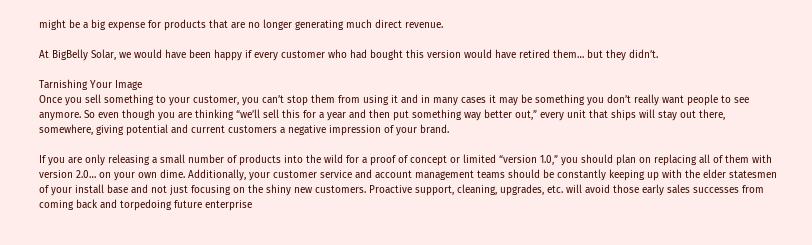might be a big expense for products that are no longer generating much direct revenue.

At BigBelly Solar, we would have been happy if every customer who had bought this version would have retired them… but they didn’t.

Tarnishing Your Image
Once you sell something to your customer, you can’t stop them from using it and in many cases it may be something you don’t really want people to see anymore. So even though you are thinking “we’ll sell this for a year and then put something way better out,” every unit that ships will stay out there, somewhere, giving potential and current customers a negative impression of your brand.

If you are only releasing a small number of products into the wild for a proof of concept or limited “version 1.0,” you should plan on replacing all of them with version 2.0… on your own dime. Additionally, your customer service and account management teams should be constantly keeping up with the elder statesmen of your install base and not just focusing on the shiny new customers. Proactive support, cleaning, upgrades, etc. will avoid those early sales successes from coming back and torpedoing future enterprise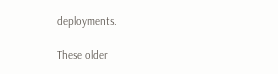deployments.

These older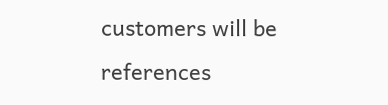customers will be references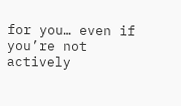for you… even if you’re not actively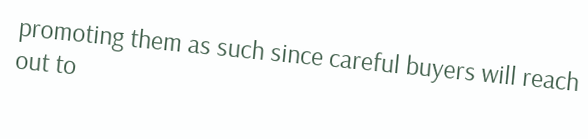promoting them as such since careful buyers will reach out to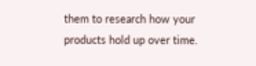them to research how your products hold up over time.